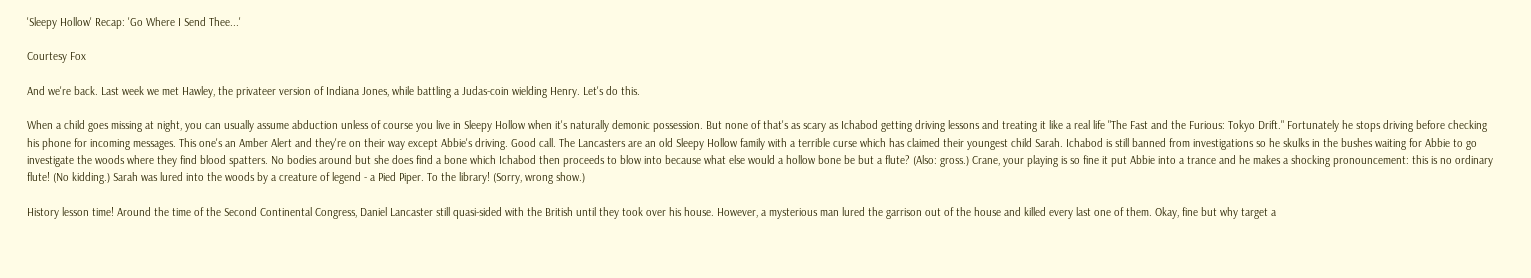'Sleepy Hollow' Recap: 'Go Where I Send Thee...'

Courtesy Fox

And we're back. Last week we met Hawley, the privateer version of Indiana Jones, while battling a Judas-coin wielding Henry. Let's do this.

When a child goes missing at night, you can usually assume abduction unless of course you live in Sleepy Hollow when it's naturally demonic possession. But none of that's as scary as Ichabod getting driving lessons and treating it like a real life "The Fast and the Furious: Tokyo Drift." Fortunately he stops driving before checking his phone for incoming messages. This one's an Amber Alert and they're on their way except Abbie's driving. Good call. The Lancasters are an old Sleepy Hollow family with a terrible curse which has claimed their youngest child Sarah. Ichabod is still banned from investigations so he skulks in the bushes waiting for Abbie to go investigate the woods where they find blood spatters. No bodies around but she does find a bone which Ichabod then proceeds to blow into because what else would a hollow bone be but a flute? (Also: gross.) Crane, your playing is so fine it put Abbie into a trance and he makes a shocking pronouncement: this is no ordinary flute! (No kidding.) Sarah was lured into the woods by a creature of legend - a Pied Piper. To the library! (Sorry, wrong show.)

History lesson time! Around the time of the Second Continental Congress, Daniel Lancaster still quasi-sided with the British until they took over his house. However, a mysterious man lured the garrison out of the house and killed every last one of them. Okay, fine but why target a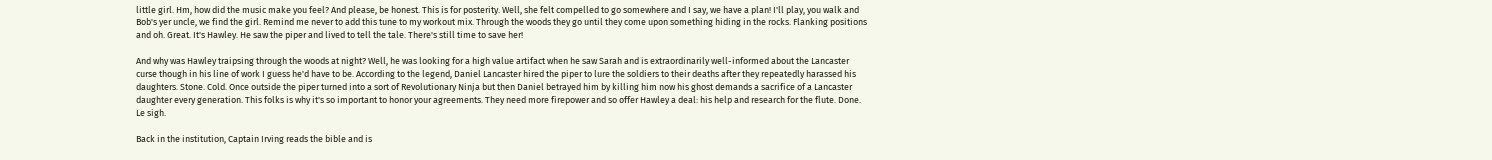little girl. Hm, how did the music make you feel? And please, be honest. This is for posterity. Well, she felt compelled to go somewhere and I say, we have a plan! I'll play, you walk and Bob's yer uncle, we find the girl. Remind me never to add this tune to my workout mix. Through the woods they go until they come upon something hiding in the rocks. Flanking positions and oh. Great. It's Hawley. He saw the piper and lived to tell the tale. There's still time to save her!

And why was Hawley traipsing through the woods at night? Well, he was looking for a high value artifact when he saw Sarah and is extraordinarily well-informed about the Lancaster curse though in his line of work I guess he'd have to be. According to the legend, Daniel Lancaster hired the piper to lure the soldiers to their deaths after they repeatedly harassed his daughters. Stone. Cold. Once outside the piper turned into a sort of Revolutionary Ninja but then Daniel betrayed him by killing him now his ghost demands a sacrifice of a Lancaster daughter every generation. This folks is why it's so important to honor your agreements. They need more firepower and so offer Hawley a deal: his help and research for the flute. Done. Le sigh.

Back in the institution, Captain Irving reads the bible and is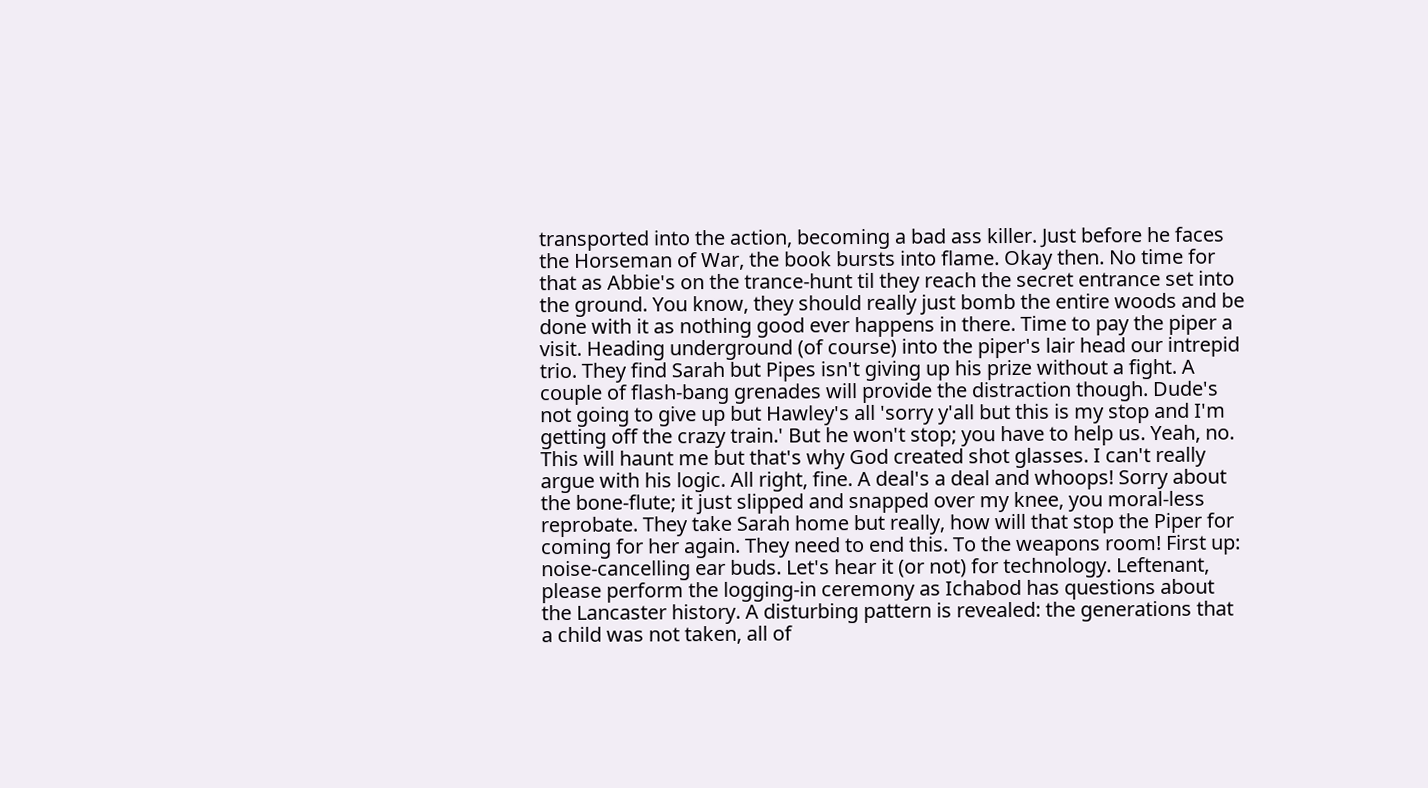transported into the action, becoming a bad ass killer. Just before he faces the Horseman of War, the book bursts into flame. Okay then. No time for that as Abbie's on the trance-hunt til they reach the secret entrance set into the ground. You know, they should really just bomb the entire woods and be done with it as nothing good ever happens in there. Time to pay the piper a visit. Heading underground (of course) into the piper's lair head our intrepid trio. They find Sarah but Pipes isn't giving up his prize without a fight. A couple of flash-bang grenades will provide the distraction though. Dude's not going to give up but Hawley's all 'sorry y'all but this is my stop and I'm getting off the crazy train.' But he won't stop; you have to help us. Yeah, no. This will haunt me but that's why God created shot glasses. I can't really argue with his logic. All right, fine. A deal's a deal and whoops! Sorry about the bone-flute; it just slipped and snapped over my knee, you moral-less reprobate. They take Sarah home but really, how will that stop the Piper for coming for her again. They need to end this. To the weapons room! First up: noise-cancelling ear buds. Let's hear it (or not) for technology. Leftenant, please perform the logging-in ceremony as Ichabod has questions about the Lancaster history. A disturbing pattern is revealed: the generations that a child was not taken, all of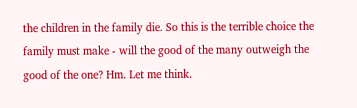the children in the family die. So this is the terrible choice the family must make - will the good of the many outweigh the good of the one? Hm. Let me think.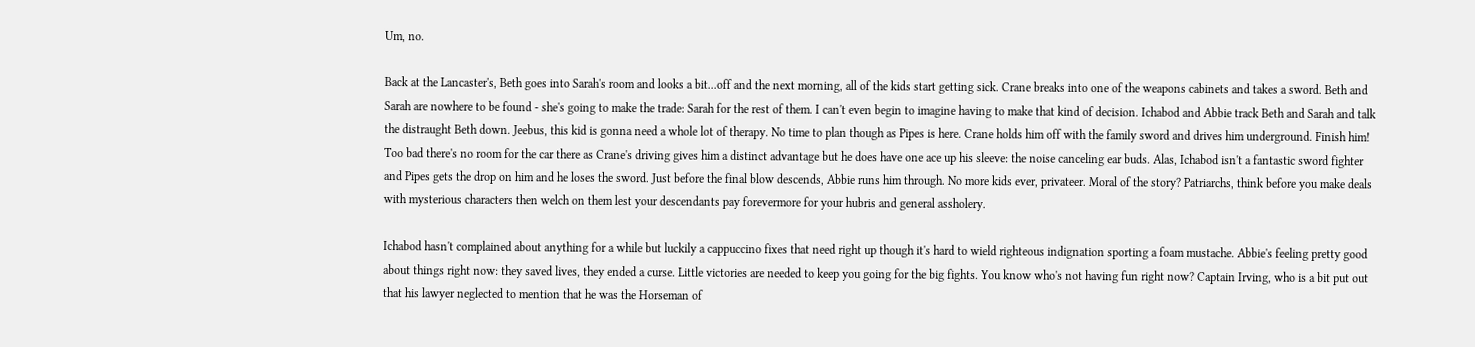Um, no.

Back at the Lancaster's, Beth goes into Sarah's room and looks a bit...off and the next morning, all of the kids start getting sick. Crane breaks into one of the weapons cabinets and takes a sword. Beth and Sarah are nowhere to be found - she's going to make the trade: Sarah for the rest of them. I can't even begin to imagine having to make that kind of decision. Ichabod and Abbie track Beth and Sarah and talk the distraught Beth down. Jeebus, this kid is gonna need a whole lot of therapy. No time to plan though as Pipes is here. Crane holds him off with the family sword and drives him underground. Finish him! Too bad there's no room for the car there as Crane's driving gives him a distinct advantage but he does have one ace up his sleeve: the noise canceling ear buds. Alas, Ichabod isn't a fantastic sword fighter and Pipes gets the drop on him and he loses the sword. Just before the final blow descends, Abbie runs him through. No more kids ever, privateer. Moral of the story? Patriarchs, think before you make deals with mysterious characters then welch on them lest your descendants pay forevermore for your hubris and general assholery.

Ichabod hasn't complained about anything for a while but luckily a cappuccino fixes that need right up though it's hard to wield righteous indignation sporting a foam mustache. Abbie's feeling pretty good about things right now: they saved lives, they ended a curse. Little victories are needed to keep you going for the big fights. You know who's not having fun right now? Captain Irving, who is a bit put out that his lawyer neglected to mention that he was the Horseman of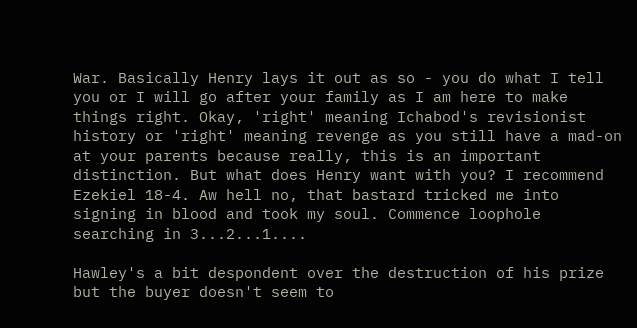War. Basically Henry lays it out as so - you do what I tell you or I will go after your family as I am here to make things right. Okay, 'right' meaning Ichabod's revisionist history or 'right' meaning revenge as you still have a mad-on at your parents because really, this is an important distinction. But what does Henry want with you? I recommend Ezekiel 18-4. Aw hell no, that bastard tricked me into signing in blood and took my soul. Commence loophole searching in 3...2...1....

Hawley's a bit despondent over the destruction of his prize but the buyer doesn't seem to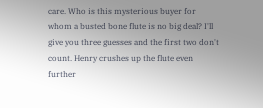care. Who is this mysterious buyer for whom a busted bone flute is no big deal? I'll give you three guesses and the first two don't count. Henry crushes up the flute even further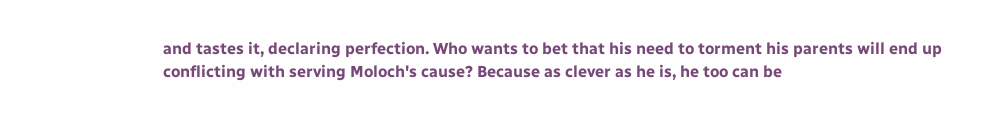and tastes it, declaring perfection. Who wants to bet that his need to torment his parents will end up conflicting with serving Moloch's cause? Because as clever as he is, he too can be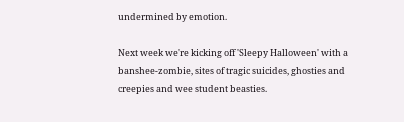undermined by emotion.

Next week we're kicking off 'Sleepy Halloween' with a banshee-zombie, sites of tragic suicides, ghosties and creepies and wee student beasties.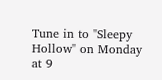Tune in to "Sleepy Hollow" on Monday at 9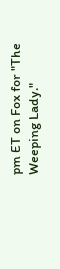pm ET on Fox for "The Weeping Lady."